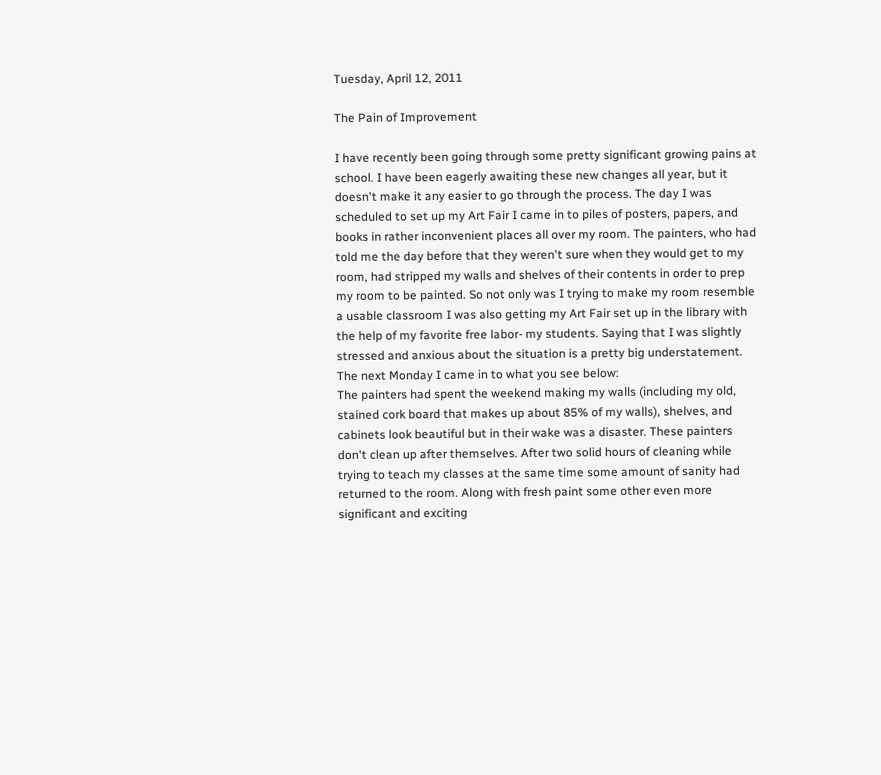Tuesday, April 12, 2011

The Pain of Improvement

I have recently been going through some pretty significant growing pains at school. I have been eagerly awaiting these new changes all year, but it doesn't make it any easier to go through the process. The day I was scheduled to set up my Art Fair I came in to piles of posters, papers, and books in rather inconvenient places all over my room. The painters, who had told me the day before that they weren't sure when they would get to my room, had stripped my walls and shelves of their contents in order to prep my room to be painted. So not only was I trying to make my room resemble a usable classroom I was also getting my Art Fair set up in the library with the help of my favorite free labor- my students. Saying that I was slightly stressed and anxious about the situation is a pretty big understatement. The next Monday I came in to what you see below:
The painters had spent the weekend making my walls (including my old, stained cork board that makes up about 85% of my walls), shelves, and cabinets look beautiful but in their wake was a disaster. These painters don't clean up after themselves. After two solid hours of cleaning while trying to teach my classes at the same time some amount of sanity had returned to the room. Along with fresh paint some other even more significant and exciting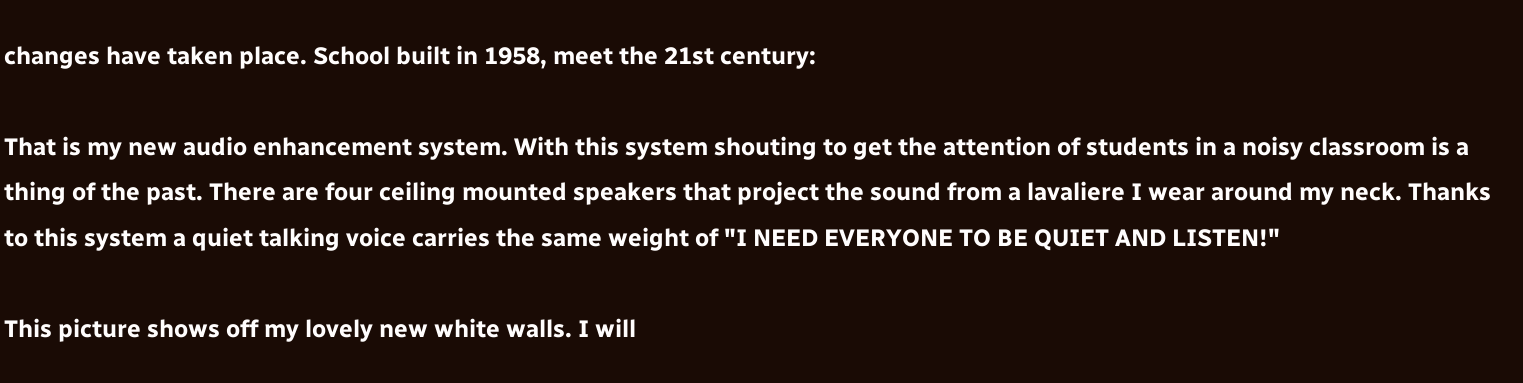changes have taken place. School built in 1958, meet the 21st century:

That is my new audio enhancement system. With this system shouting to get the attention of students in a noisy classroom is a thing of the past. There are four ceiling mounted speakers that project the sound from a lavaliere I wear around my neck. Thanks to this system a quiet talking voice carries the same weight of "I NEED EVERYONE TO BE QUIET AND LISTEN!"

This picture shows off my lovely new white walls. I will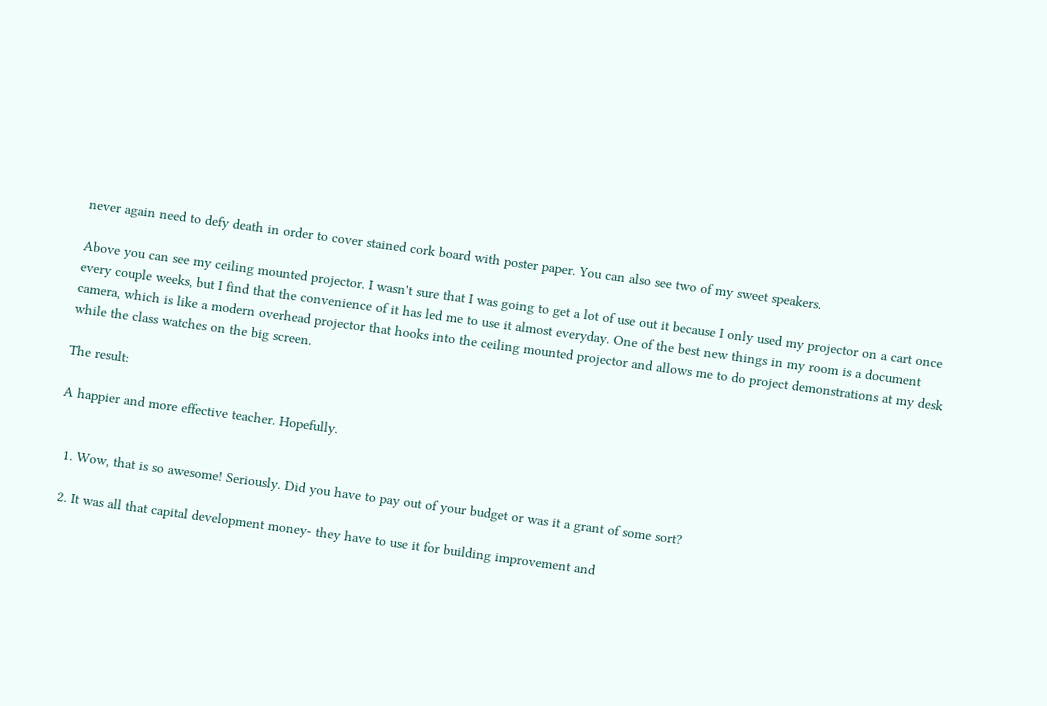never again need to defy death in order to cover stained cork board with poster paper. You can also see two of my sweet speakers.

Above you can see my ceiling mounted projector. I wasn't sure that I was going to get a lot of use out it because I only used my projector on a cart once every couple weeks, but I find that the convenience of it has led me to use it almost everyday. One of the best new things in my room is a document camera, which is like a modern overhead projector that hooks into the ceiling mounted projector and allows me to do project demonstrations at my desk while the class watches on the big screen.

The result:

A happier and more effective teacher. Hopefully.


  1. Wow, that is so awesome! Seriously. Did you have to pay out of your budget or was it a grant of some sort?

  2. It was all that capital development money- they have to use it for building improvement and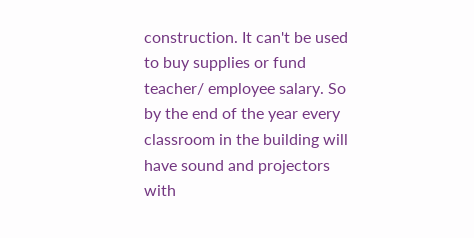construction. It can't be used to buy supplies or fund teacher/ employee salary. So by the end of the year every classroom in the building will have sound and projectors with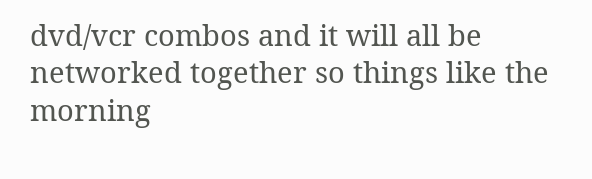dvd/vcr combos and it will all be networked together so things like the morning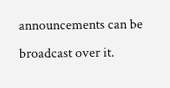announcements can be broadcast over it.